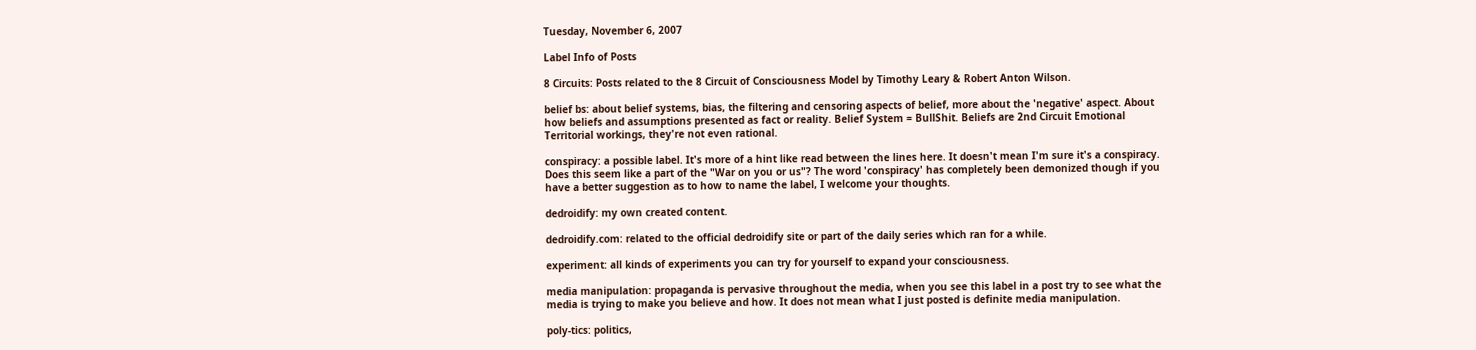Tuesday, November 6, 2007

Label Info of Posts

8 Circuits: Posts related to the 8 Circuit of Consciousness Model by Timothy Leary & Robert Anton Wilson.

belief bs: about belief systems, bias, the filtering and censoring aspects of belief, more about the 'negative' aspect. About how beliefs and assumptions presented as fact or reality. Belief System = BullShit. Beliefs are 2nd Circuit Emotional Territorial workings, they're not even rational.

conspiracy: a possible label. It's more of a hint like read between the lines here. It doesn't mean I'm sure it's a conspiracy. Does this seem like a part of the "War on you or us"? The word 'conspiracy' has completely been demonized though if you have a better suggestion as to how to name the label, I welcome your thoughts.

dedroidify: my own created content.

dedroidify.com: related to the official dedroidify site or part of the daily series which ran for a while.

experiment: all kinds of experiments you can try for yourself to expand your consciousness.

media manipulation: propaganda is pervasive throughout the media, when you see this label in a post try to see what the media is trying to make you believe and how. It does not mean what I just posted is definite media manipulation.

poly-tics: politics,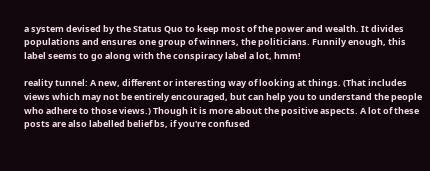a system devised by the Status Quo to keep most of the power and wealth. It divides populations and ensures one group of winners, the politicians. Funnily enough, this label seems to go along with the conspiracy label a lot, hmm!

reality tunnel: A new, different or interesting way of looking at things. (That includes views which may not be entirely encouraged, but can help you to understand the people who adhere to those views.) Though it is more about the positive aspects. A lot of these posts are also labelled belief bs, if you're confused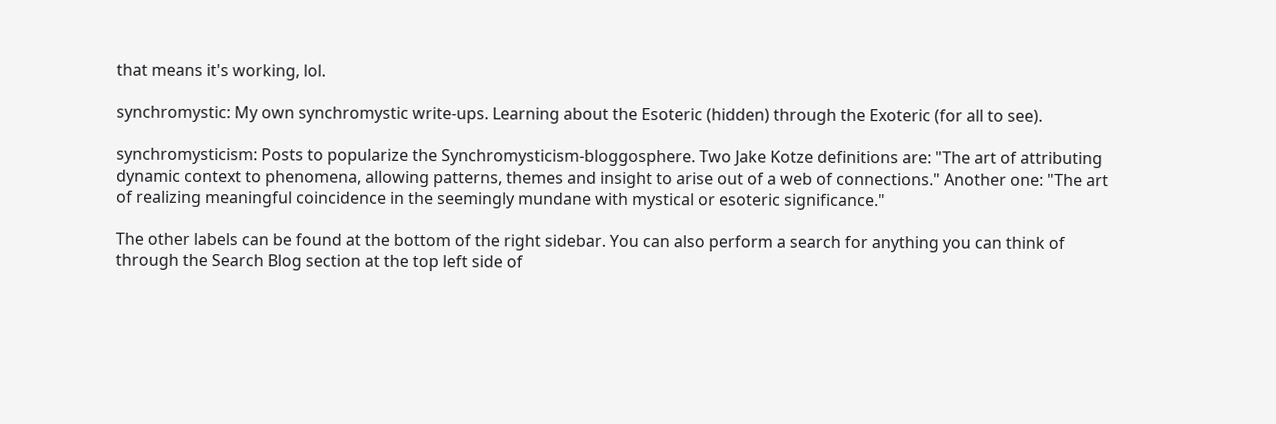that means it's working, lol.

synchromystic: My own synchromystic write-ups. Learning about the Esoteric (hidden) through the Exoteric (for all to see).

synchromysticism: Posts to popularize the Synchromysticism-bloggosphere. Two Jake Kotze definitions are: "The art of attributing dynamic context to phenomena, allowing patterns, themes and insight to arise out of a web of connections." Another one: "The art of realizing meaningful coincidence in the seemingly mundane with mystical or esoteric significance."

The other labels can be found at the bottom of the right sidebar. You can also perform a search for anything you can think of through the Search Blog section at the top left side of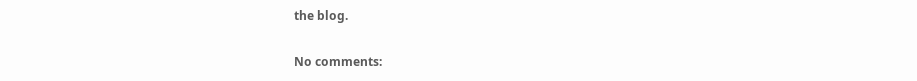the blog.

No comments: